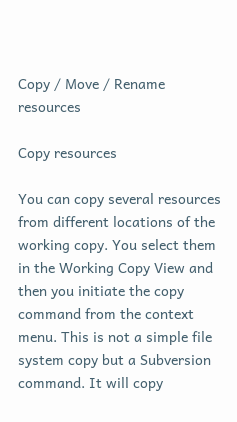Copy / Move / Rename resources

Copy resources

You can copy several resources from different locations of the working copy. You select them in the Working Copy View and then you initiate the copy command from the context menu. This is not a simple file system copy but a Subversion command. It will copy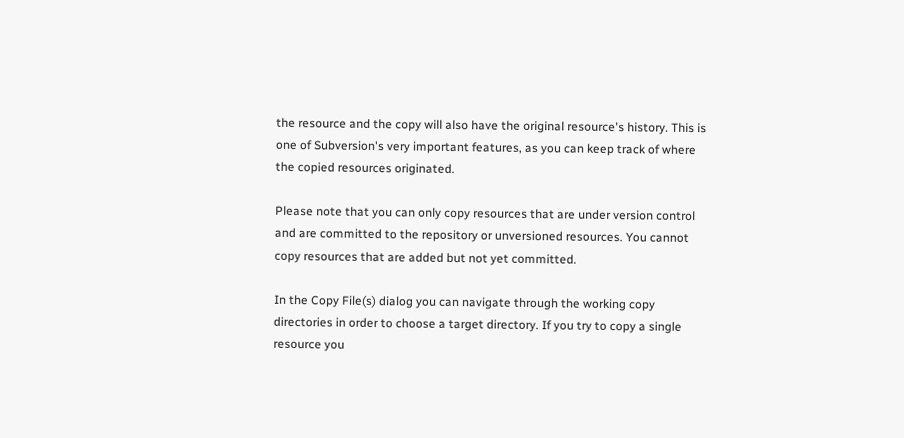the resource and the copy will also have the original resource's history. This is one of Subversion's very important features, as you can keep track of where the copied resources originated.

Please note that you can only copy resources that are under version control and are committed to the repository or unversioned resources. You cannot copy resources that are added but not yet committed.

In the Copy File(s) dialog you can navigate through the working copy directories in order to choose a target directory. If you try to copy a single resource you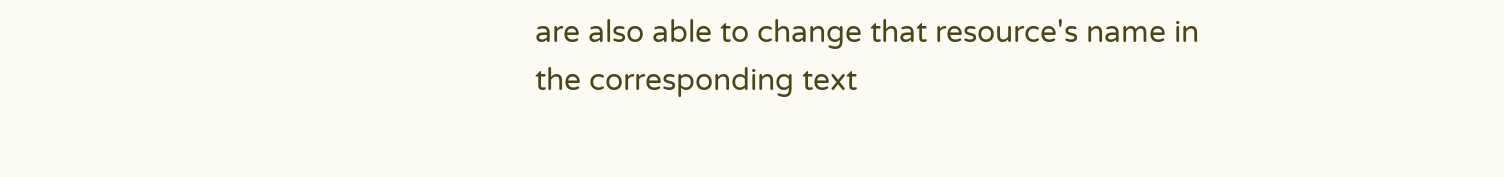are also able to change that resource's name in the corresponding text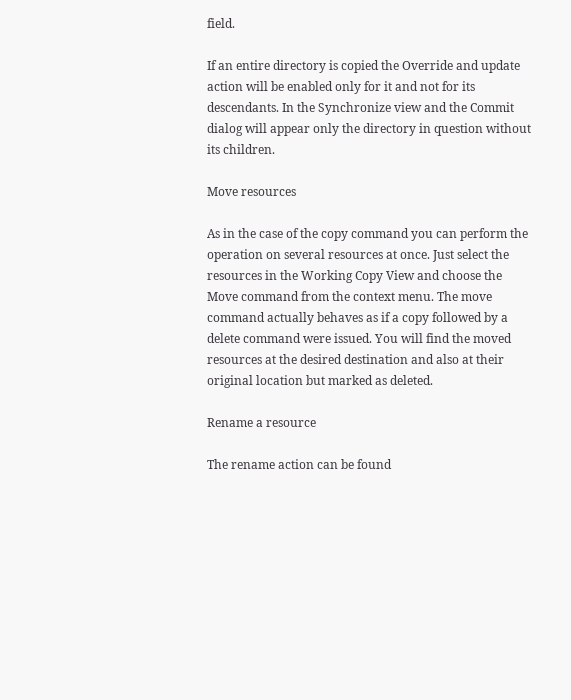field.

If an entire directory is copied the Override and update action will be enabled only for it and not for its descendants. In the Synchronize view and the Commit dialog will appear only the directory in question without its children.

Move resources

As in the case of the copy command you can perform the operation on several resources at once. Just select the resources in the Working Copy View and choose the Move command from the context menu. The move command actually behaves as if a copy followed by a delete command were issued. You will find the moved resources at the desired destination and also at their original location but marked as deleted.

Rename a resource

The rename action can be found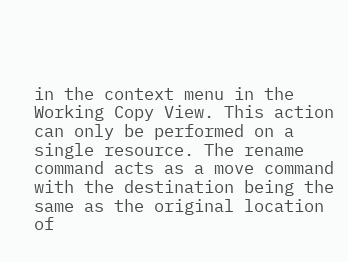in the context menu in the Working Copy View. This action can only be performed on a single resource. The rename command acts as a move command with the destination being the same as the original location of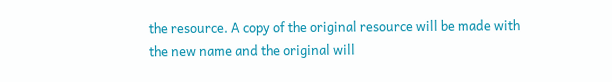the resource. A copy of the original resource will be made with the new name and the original will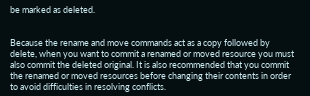be marked as deleted.


Because the rename and move commands act as a copy followed by delete, when you want to commit a renamed or moved resource you must also commit the deleted original. It is also recommended that you commit the renamed or moved resources before changing their contents in order to avoid difficulties in resolving conflicts.